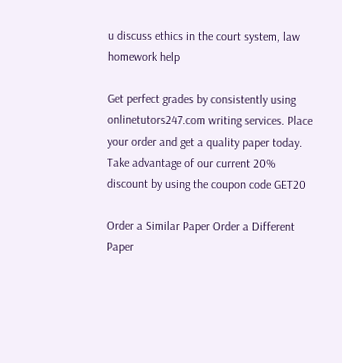u discuss ethics in the court system, law homework help

Get perfect grades by consistently using onlinetutors247.com writing services. Place your order and get a quality paper today. Take advantage of our current 20% discount by using the coupon code GET20

Order a Similar Paper Order a Different Paper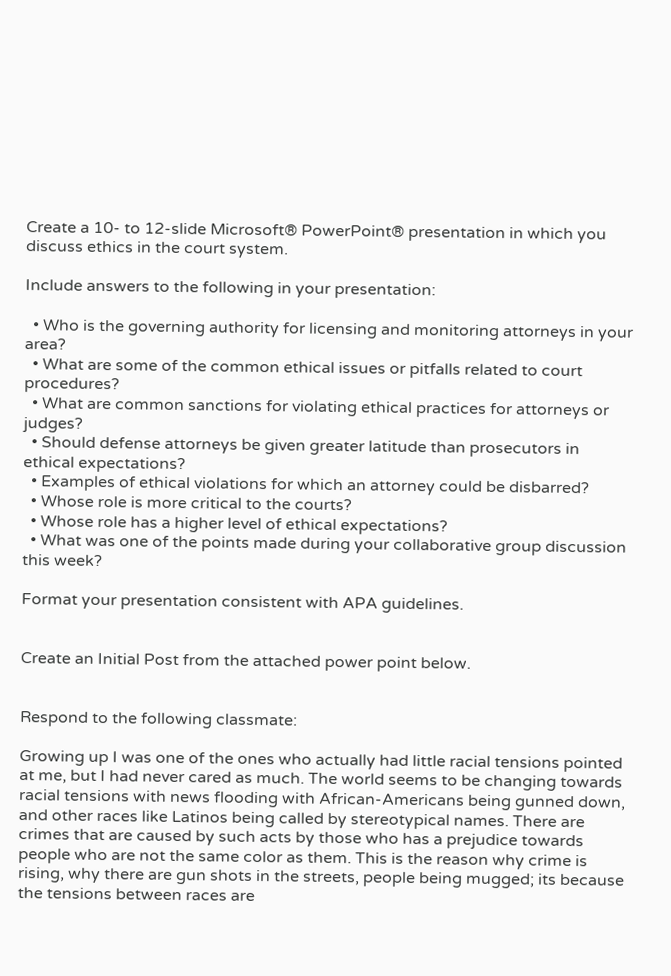Create a 10- to 12-slide Microsoft® PowerPoint® presentation in which you discuss ethics in the court system.

Include answers to the following in your presentation:

  • Who is the governing authority for licensing and monitoring attorneys in your area?
  • What are some of the common ethical issues or pitfalls related to court procedures?
  • What are common sanctions for violating ethical practices for attorneys or judges?
  • Should defense attorneys be given greater latitude than prosecutors in ethical expectations?
  • Examples of ethical violations for which an attorney could be disbarred?
  • Whose role is more critical to the courts?
  • Whose role has a higher level of ethical expectations?
  • What was one of the points made during your collaborative group discussion this week?

Format your presentation consistent with APA guidelines.


Create an Initial Post from the attached power point below.


Respond to the following classmate:

Growing up I was one of the ones who actually had little racial tensions pointed at me, but I had never cared as much. The world seems to be changing towards racial tensions with news flooding with African-Americans being gunned down, and other races like Latinos being called by stereotypical names. There are crimes that are caused by such acts by those who has a prejudice towards people who are not the same color as them. This is the reason why crime is rising, why there are gun shots in the streets, people being mugged; its because the tensions between races are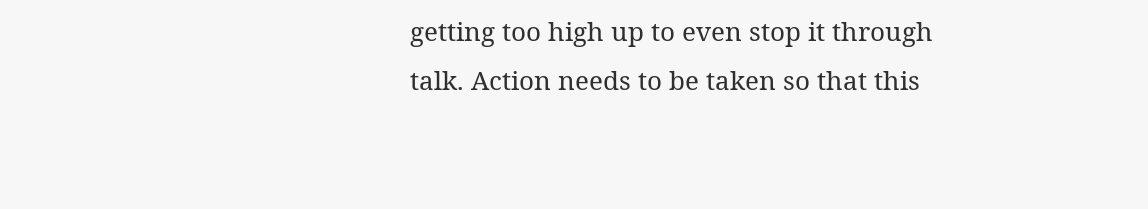getting too high up to even stop it through talk. Action needs to be taken so that this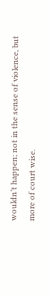wouldn’t happen; not in the sense of violence, but more of court wise.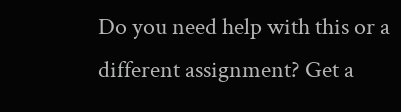Do you need help with this or a different assignment? Get a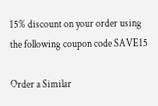15% discount on your order using the following coupon code SAVE15

Order a Similar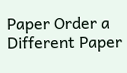Paper Order a Different Paper